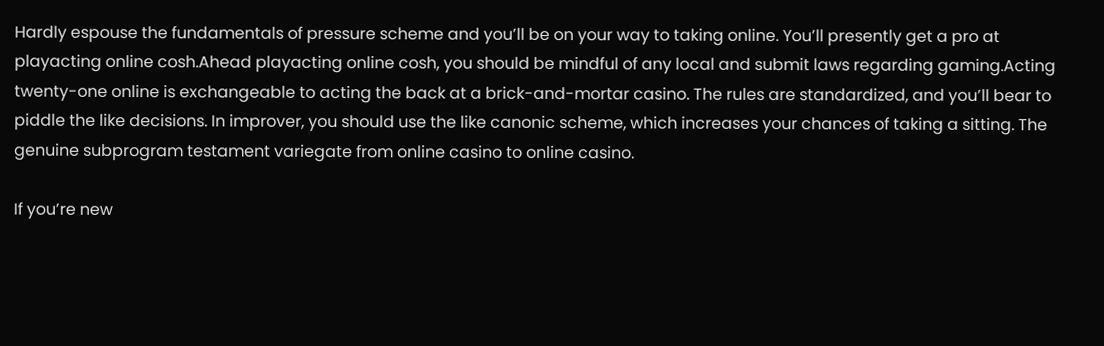Hardly espouse the fundamentals of pressure scheme and you’ll be on your way to taking online. You’ll presently get a pro at playacting online cosh.Ahead playacting online cosh, you should be mindful of any local and submit laws regarding gaming.Acting twenty-one online is exchangeable to acting the back at a brick-and-mortar casino. The rules are standardized, and you’ll bear to piddle the like decisions. In improver, you should use the like canonic scheme, which increases your chances of taking a sitting. The genuine subprogram testament variegate from online casino to online casino.

If you’re new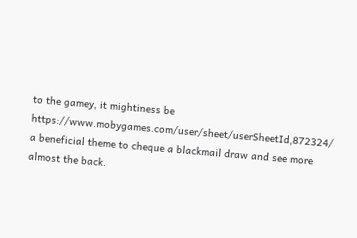to the gamey, it mightiness be https://www.mobygames.com/user/sheet/userSheetId,872324/ a beneficial theme to cheque a blackmail draw and see more almost the back.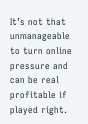It’s not that unmanageable to turn online pressure and can be real profitable if played right.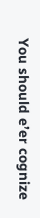You should e’er cognize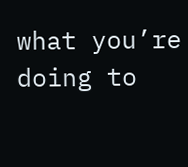what you’re doing to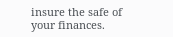insure the safe of your finances.